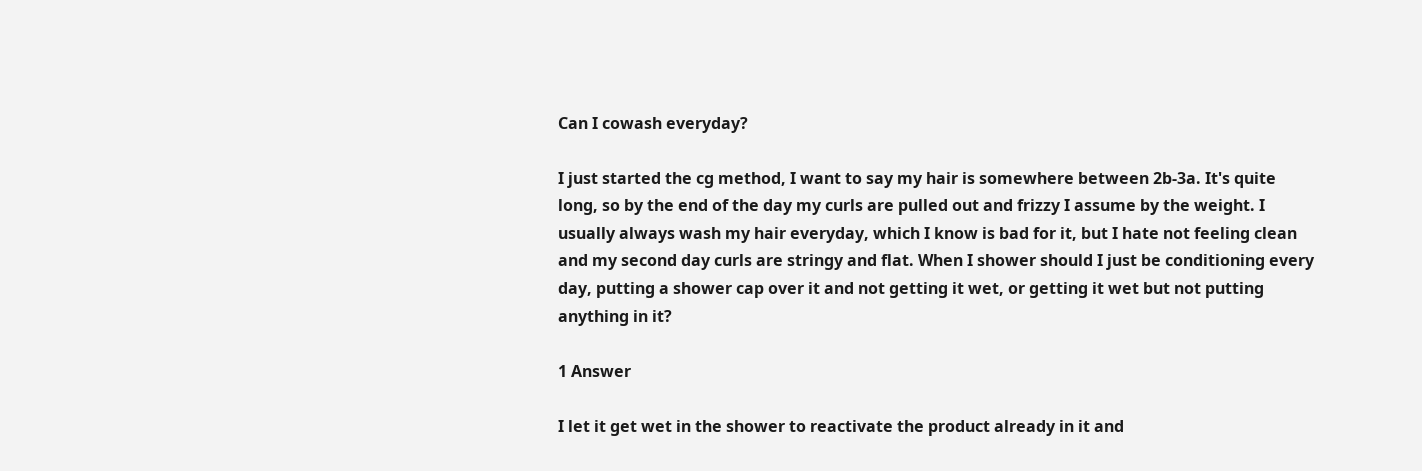Can I cowash everyday?

I just started the cg method, I want to say my hair is somewhere between 2b-3a. It's quite long, so by the end of the day my curls are pulled out and frizzy I assume by the weight. I usually always wash my hair everyday, which I know is bad for it, but I hate not feeling clean and my second day curls are stringy and flat. When I shower should I just be conditioning every day, putting a shower cap over it and not getting it wet, or getting it wet but not putting anything in it?

1 Answer

I let it get wet in the shower to reactivate the product already in it and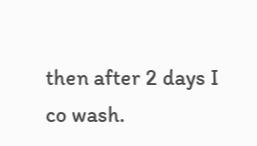then after 2 days I co wash.